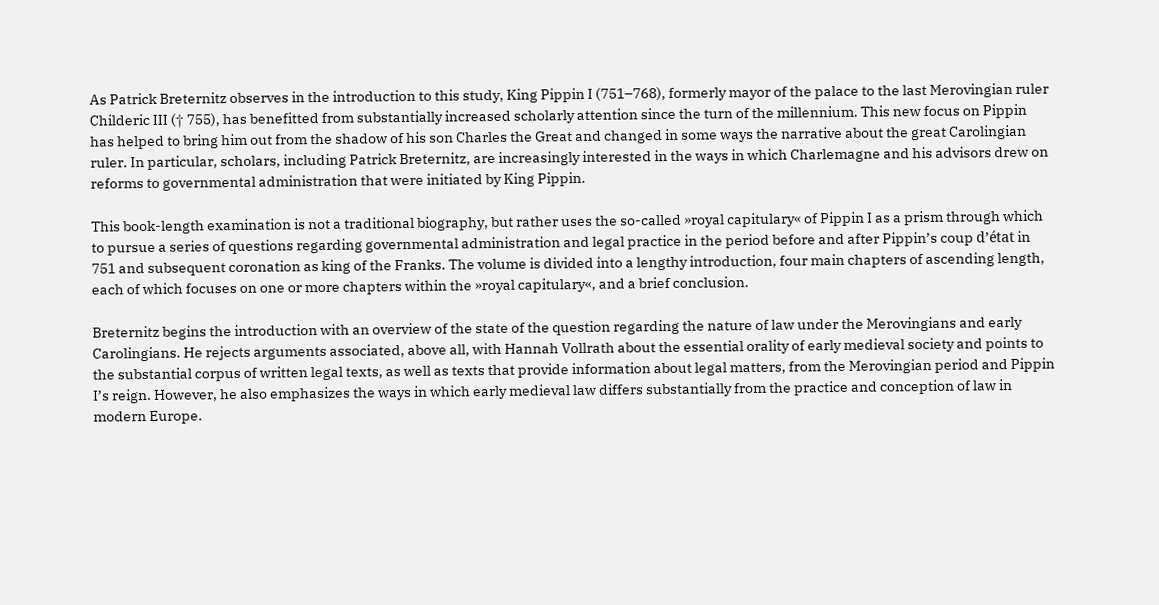As Patrick Breternitz observes in the introduction to this study, King Pippin I (751–768), formerly mayor of the palace to the last Merovingian ruler Childeric III († 755), has benefitted from substantially increased scholarly attention since the turn of the millennium. This new focus on Pippin has helped to bring him out from the shadow of his son Charles the Great and changed in some ways the narrative about the great Carolingian ruler. In particular, scholars, including Patrick Breternitz, are increasingly interested in the ways in which Charlemagne and his advisors drew on reforms to governmental administration that were initiated by King Pippin.

This book-length examination is not a traditional biography, but rather uses the so-called »royal capitulary« of Pippin I as a prism through which to pursue a series of questions regarding governmental administration and legal practice in the period before and after Pippin’s coup d’état in 751 and subsequent coronation as king of the Franks. The volume is divided into a lengthy introduction, four main chapters of ascending length, each of which focuses on one or more chapters within the »royal capitulary«, and a brief conclusion.

Breternitz begins the introduction with an overview of the state of the question regarding the nature of law under the Merovingians and early Carolingians. He rejects arguments associated, above all, with Hannah Vollrath about the essential orality of early medieval society and points to the substantial corpus of written legal texts, as well as texts that provide information about legal matters, from the Merovingian period and Pippin I’s reign. However, he also emphasizes the ways in which early medieval law differs substantially from the practice and conception of law in modern Europe.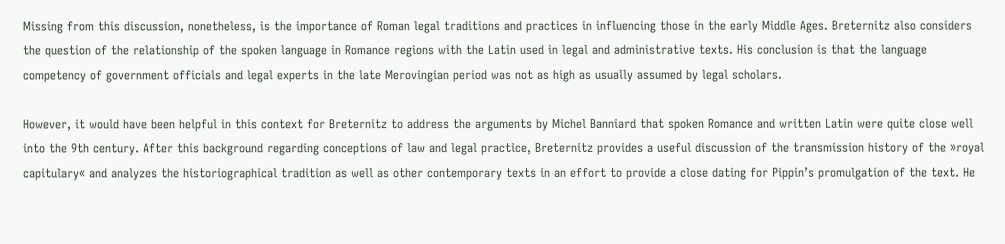Missing from this discussion, nonetheless, is the importance of Roman legal traditions and practices in influencing those in the early Middle Ages. Breternitz also considers the question of the relationship of the spoken language in Romance regions with the Latin used in legal and administrative texts. His conclusion is that the language competency of government officials and legal experts in the late Merovingian period was not as high as usually assumed by legal scholars.

However, it would have been helpful in this context for Breternitz to address the arguments by Michel Banniard that spoken Romance and written Latin were quite close well into the 9th century. After this background regarding conceptions of law and legal practice, Breternitz provides a useful discussion of the transmission history of the »royal capitulary« and analyzes the historiographical tradition as well as other contemporary texts in an effort to provide a close dating for Pippin’s promulgation of the text. He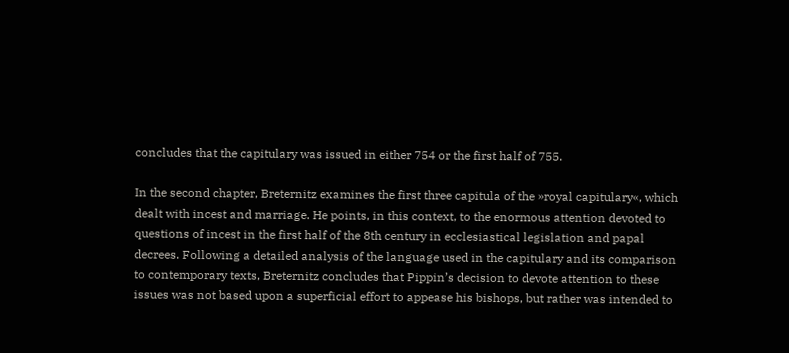concludes that the capitulary was issued in either 754 or the first half of 755.

In the second chapter, Breternitz examines the first three capitula of the »royal capitulary«, which dealt with incest and marriage. He points, in this context, to the enormous attention devoted to questions of incest in the first half of the 8th century in ecclesiastical legislation and papal decrees. Following a detailed analysis of the language used in the capitulary and its comparison to contemporary texts, Breternitz concludes that Pippin’s decision to devote attention to these issues was not based upon a superficial effort to appease his bishops, but rather was intended to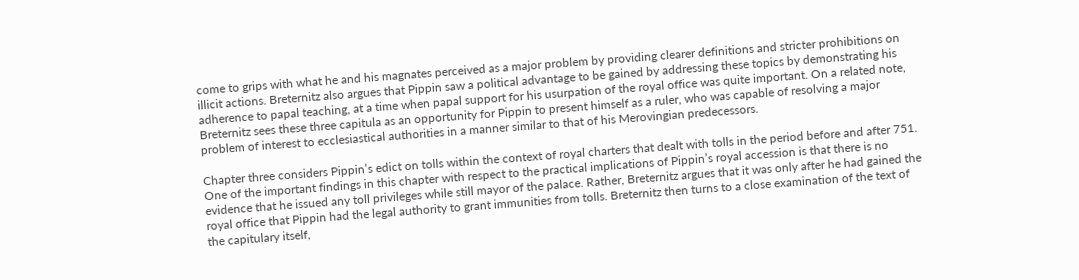come to grips with what he and his magnates perceived as a major problem by providing clearer definitions and stricter prohibitions on illicit actions. Breternitz also argues that Pippin saw a political advantage to be gained by addressing these topics by demonstrating his adherence to papal teaching, at a time when papal support for his usurpation of the royal office was quite important. On a related note, Breternitz sees these three capitula as an opportunity for Pippin to present himself as a ruler, who was capable of resolving a major problem of interest to ecclesiastical authorities in a manner similar to that of his Merovingian predecessors.

Chapter three considers Pippin’s edict on tolls within the context of royal charters that dealt with tolls in the period before and after 751. One of the important findings in this chapter with respect to the practical implications of Pippin’s royal accession is that there is no evidence that he issued any toll privileges while still mayor of the palace. Rather, Breternitz argues that it was only after he had gained the royal office that Pippin had the legal authority to grant immunities from tolls. Breternitz then turns to a close examination of the text of the capitulary itself,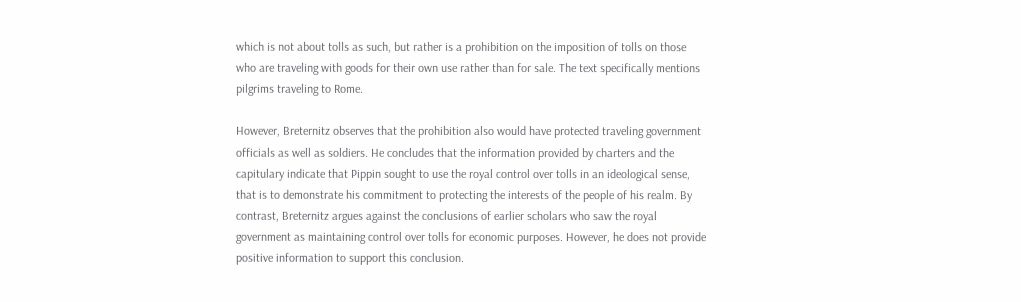which is not about tolls as such, but rather is a prohibition on the imposition of tolls on those who are traveling with goods for their own use rather than for sale. The text specifically mentions pilgrims traveling to Rome.

However, Breternitz observes that the prohibition also would have protected traveling government officials as well as soldiers. He concludes that the information provided by charters and the capitulary indicate that Pippin sought to use the royal control over tolls in an ideological sense, that is to demonstrate his commitment to protecting the interests of the people of his realm. By contrast, Breternitz argues against the conclusions of earlier scholars who saw the royal government as maintaining control over tolls for economic purposes. However, he does not provide positive information to support this conclusion.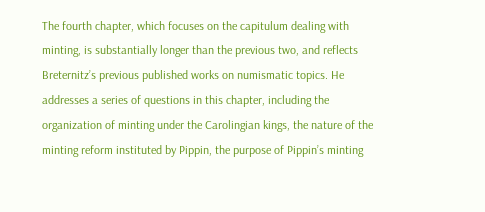The fourth chapter, which focuses on the capitulum dealing with minting, is substantially longer than the previous two, and reflects Breternitz’s previous published works on numismatic topics. He addresses a series of questions in this chapter, including the organization of minting under the Carolingian kings, the nature of the minting reform instituted by Pippin, the purpose of Pippin’s minting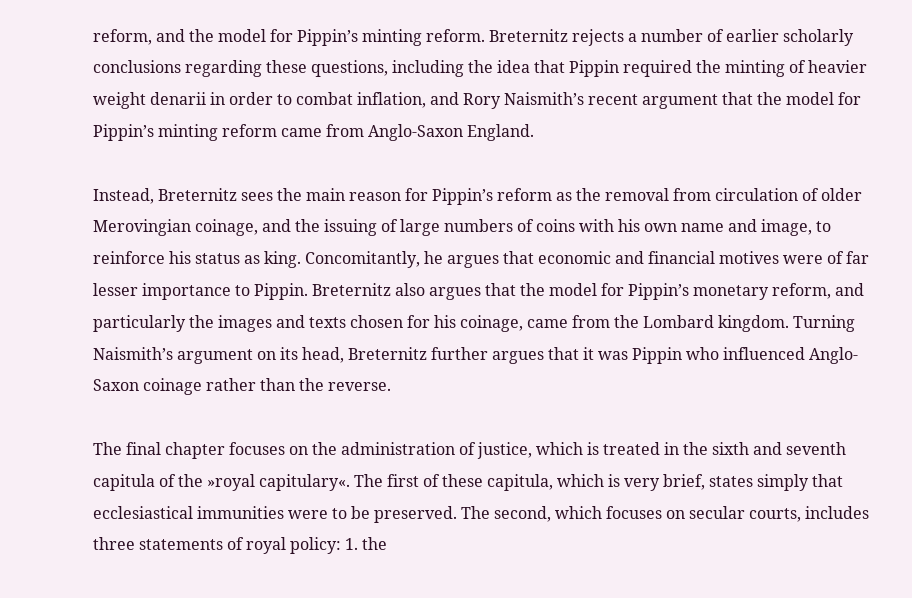reform, and the model for Pippin’s minting reform. Breternitz rejects a number of earlier scholarly conclusions regarding these questions, including the idea that Pippin required the minting of heavier weight denarii in order to combat inflation, and Rory Naismith’s recent argument that the model for Pippin’s minting reform came from Anglo-Saxon England.

Instead, Breternitz sees the main reason for Pippin’s reform as the removal from circulation of older Merovingian coinage, and the issuing of large numbers of coins with his own name and image, to reinforce his status as king. Concomitantly, he argues that economic and financial motives were of far lesser importance to Pippin. Breternitz also argues that the model for Pippin’s monetary reform, and particularly the images and texts chosen for his coinage, came from the Lombard kingdom. Turning Naismith’s argument on its head, Breternitz further argues that it was Pippin who influenced Anglo-Saxon coinage rather than the reverse.

The final chapter focuses on the administration of justice, which is treated in the sixth and seventh capitula of the »royal capitulary«. The first of these capitula, which is very brief, states simply that ecclesiastical immunities were to be preserved. The second, which focuses on secular courts, includes three statements of royal policy: 1. the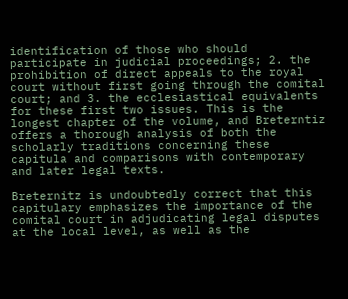identification of those who should participate in judicial proceedings; 2. the prohibition of direct appeals to the royal court without first going through the comital court; and 3. the ecclesiastical equivalents for these first two issues. This is the longest chapter of the volume, and Breterntiz offers a thorough analysis of both the scholarly traditions concerning these capitula and comparisons with contemporary and later legal texts.

Breternitz is undoubtedly correct that this capitulary emphasizes the importance of the comital court in adjudicating legal disputes at the local level, as well as the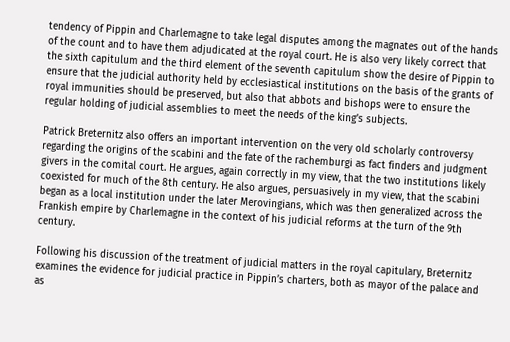tendency of Pippin and Charlemagne to take legal disputes among the magnates out of the hands of the count and to have them adjudicated at the royal court. He is also very likely correct that the sixth capitulum and the third element of the seventh capitulum show the desire of Pippin to ensure that the judicial authority held by ecclesiastical institutions on the basis of the grants of royal immunities should be preserved, but also that abbots and bishops were to ensure the regular holding of judicial assemblies to meet the needs of the king’s subjects.

Patrick Breternitz also offers an important intervention on the very old scholarly controversy regarding the origins of the scabini and the fate of the rachemburgi as fact finders and judgment givers in the comital court. He argues, again correctly in my view, that the two institutions likely coexisted for much of the 8th century. He also argues, persuasively in my view, that the scabini began as a local institution under the later Merovingians, which was then generalized across the Frankish empire by Charlemagne in the context of his judicial reforms at the turn of the 9th century.

Following his discussion of the treatment of judicial matters in the royal capitulary, Breternitz examines the evidence for judicial practice in Pippin’s charters, both as mayor of the palace and as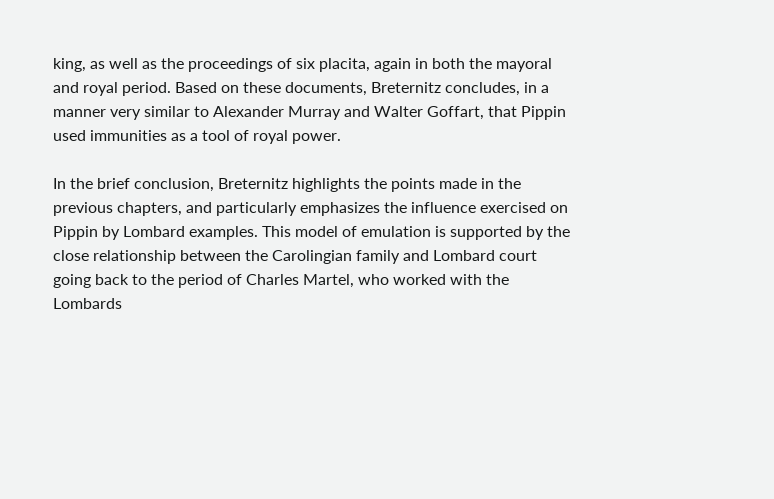king, as well as the proceedings of six placita, again in both the mayoral and royal period. Based on these documents, Breternitz concludes, in a manner very similar to Alexander Murray and Walter Goffart, that Pippin used immunities as a tool of royal power.

In the brief conclusion, Breternitz highlights the points made in the previous chapters, and particularly emphasizes the influence exercised on Pippin by Lombard examples. This model of emulation is supported by the close relationship between the Carolingian family and Lombard court going back to the period of Charles Martel, who worked with the Lombards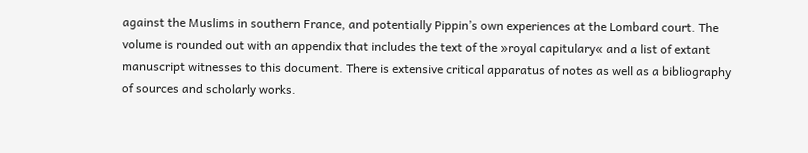against the Muslims in southern France, and potentially Pippin’s own experiences at the Lombard court. The volume is rounded out with an appendix that includes the text of the »royal capitulary« and a list of extant manuscript witnesses to this document. There is extensive critical apparatus of notes as well as a bibliography of sources and scholarly works.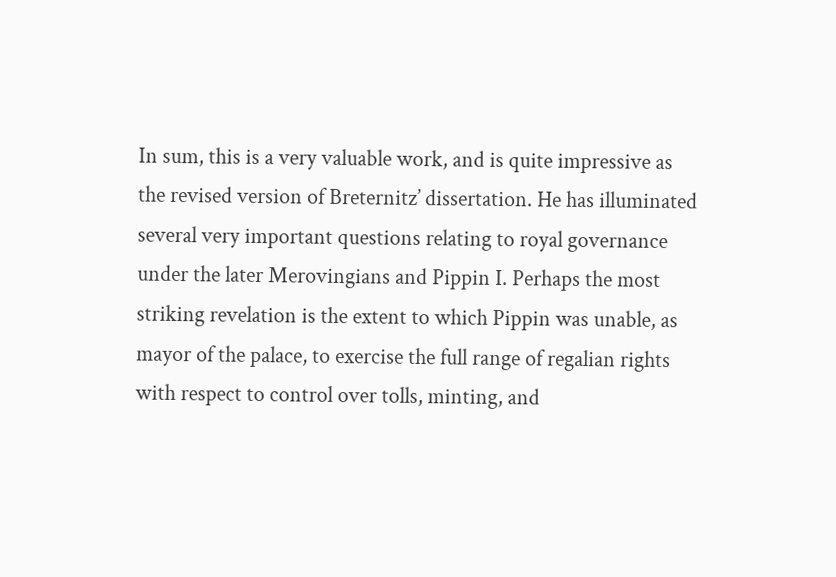In sum, this is a very valuable work, and is quite impressive as the revised version of Breternitz’ dissertation. He has illuminated several very important questions relating to royal governance under the later Merovingians and Pippin I. Perhaps the most striking revelation is the extent to which Pippin was unable, as mayor of the palace, to exercise the full range of regalian rights with respect to control over tolls, minting, and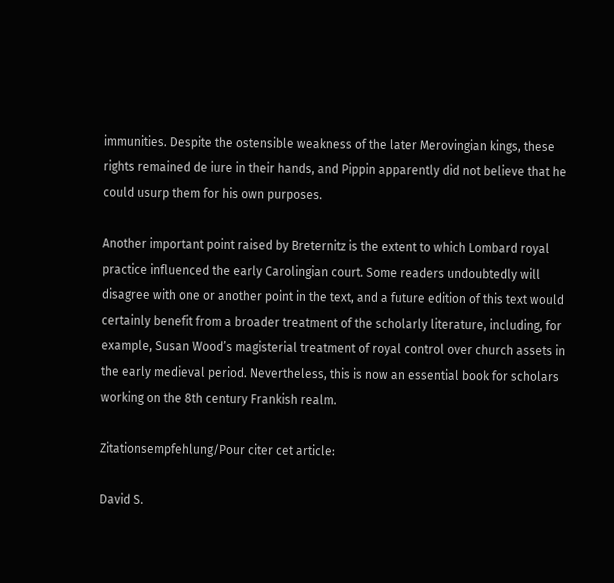immunities. Despite the ostensible weakness of the later Merovingian kings, these rights remained de iure in their hands, and Pippin apparently did not believe that he could usurp them for his own purposes.

Another important point raised by Breternitz is the extent to which Lombard royal practice influenced the early Carolingian court. Some readers undoubtedly will disagree with one or another point in the text, and a future edition of this text would certainly benefit from a broader treatment of the scholarly literature, including, for example, Susan Wood’s magisterial treatment of royal control over church assets in the early medieval period. Nevertheless, this is now an essential book for scholars working on the 8th century Frankish realm.

Zitationsempfehlung/Pour citer cet article:

David S.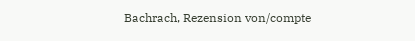Bachrach, Rezension von/compte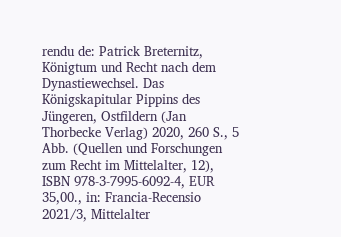rendu de: Patrick Breternitz, Königtum und Recht nach dem Dynastiewechsel. Das Königskapitular Pippins des Jüngeren, Ostfildern (Jan Thorbecke Verlag) 2020, 260 S., 5 Abb. (Quellen und Forschungen zum Recht im Mittelalter, 12), ISBN 978-3-7995-6092-4, EUR 35,00., in: Francia-Recensio 2021/3, Mittelalter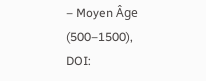– Moyen Âge (500–1500), DOI: